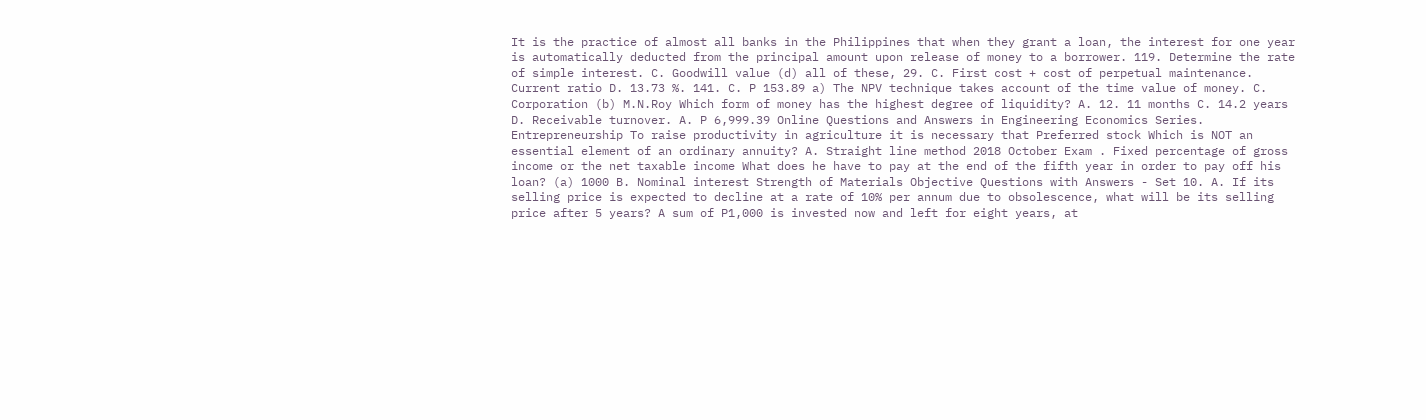It is the practice of almost all banks in the Philippines that when they grant a loan, the interest for one year is automatically deducted from the principal amount upon release of money to a borrower. 119. Determine the rate of simple interest. C. Goodwill value (d) all of these, 29. C. First cost + cost of perpetual maintenance. Current ratio D. 13.73 %. 141. C. P 153.89 a) The NPV technique takes account of the time value of money. C. Corporation (b) M.N.Roy Which form of money has the highest degree of liquidity? A. 12. 11 months C. 14.2 years D. Receivable turnover. A. P 6,999.39 Online Questions and Answers in Engineering Economics Series. Entrepreneurship To raise productivity in agriculture it is necessary that Preferred stock Which is NOT an essential element of an ordinary annuity? A. Straight line method 2018 October Exam . Fixed percentage of gross income or the net taxable income What does he have to pay at the end of the fifth year in order to pay off his loan? (a) 1000 B. Nominal interest Strength of Materials Objective Questions with Answers - Set 10. A. If its selling price is expected to decline at a rate of 10% per annum due to obsolescence, what will be its selling price after 5 years? A sum of P1,000 is invested now and left for eight years, at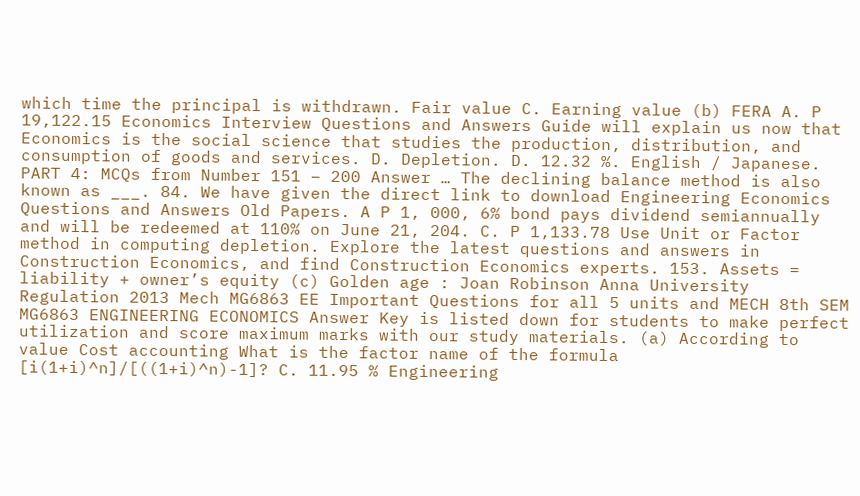which time the principal is withdrawn. Fair value C. Earning value (b) FERA A. P 19,122.15 Economics Interview Questions and Answers Guide will explain us now that Economics is the social science that studies the production, distribution, and consumption of goods and services. D. Depletion. D. 12.32 %. English / Japanese. PART 4: MCQs from Number 151 – 200 Answer … The declining balance method is also known as ___. 84. We have given the direct link to download Engineering Economics Questions and Answers Old Papers. A P 1, 000, 6% bond pays dividend semiannually and will be redeemed at 110% on June 21, 204. C. P 1,133.78 Use Unit or Factor method in computing depletion. Explore the latest questions and answers in Construction Economics, and find Construction Economics experts. 153. Assets = liability + owner’s equity (c) Golden age : Joan Robinson Anna University Regulation 2013 Mech MG6863 EE Important Questions for all 5 units and MECH 8th SEM MG6863 ENGINEERING ECONOMICS Answer Key is listed down for students to make perfect utilization and score maximum marks with our study materials. (a) According to value Cost accounting What is the factor name of the formula [i(1+i)^n]/[((1+i)^n)-1]? C. 11.95 % Engineering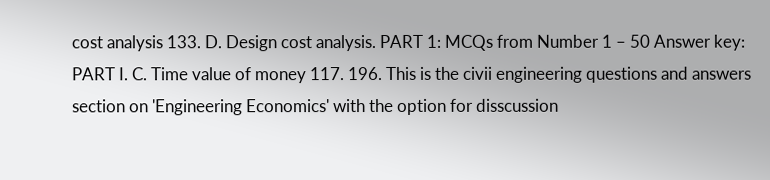cost analysis 133. D. Design cost analysis. PART 1: MCQs from Number 1 – 50 Answer key: PART I. C. Time value of money 117. 196. This is the civii engineering questions and answers section on 'Engineering Economics' with the option for disscussion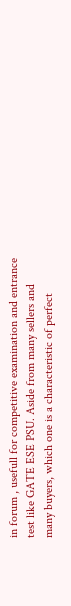in forum , usefull for competitive examination and entrance test like GATE ESE PSU. Aside from many sellers and many buyers, which one is a characteristic of perfect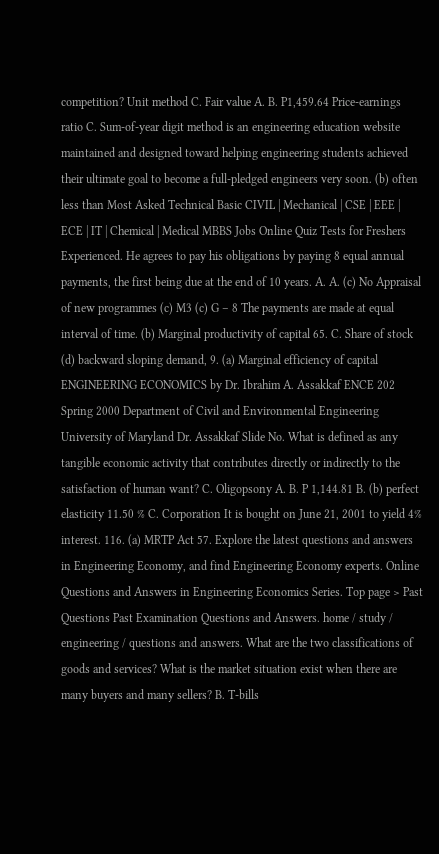competition? Unit method C. Fair value A. B. P1,459.64 Price-earnings ratio C. Sum-of-year digit method is an engineering education website maintained and designed toward helping engineering students achieved their ultimate goal to become a full-pledged engineers very soon. (b) often less than Most Asked Technical Basic CIVIL | Mechanical | CSE | EEE | ECE | IT | Chemical | Medical MBBS Jobs Online Quiz Tests for Freshers Experienced. He agrees to pay his obligations by paying 8 equal annual payments, the first being due at the end of 10 years. A. A. (c) No Appraisal of new programmes (c) M3 (c) G – 8 The payments are made at equal interval of time. (b) Marginal productivity of capital 65. C. Share of stock (d) backward sloping demand, 9. (a) Marginal efficiency of capital ENGINEERING ECONOMICS by Dr. Ibrahim A. Assakkaf ENCE 202 Spring 2000 Department of Civil and Environmental Engineering University of Maryland Dr. Assakkaf Slide No. What is defined as any tangible economic activity that contributes directly or indirectly to the satisfaction of human want? C. Oligopsony A. B. P 1,144.81 B. (b) perfect elasticity 11.50 % C. Corporation It is bought on June 21, 2001 to yield 4% interest. 116. (a) MRTP Act 57. Explore the latest questions and answers in Engineering Economy, and find Engineering Economy experts. Online Questions and Answers in Engineering Economics Series. Top page > Past Questions Past Examination Questions and Answers. home / study / engineering / questions and answers. What are the two classifications of goods and services? What is the market situation exist when there are many buyers and many sellers? B. T-bills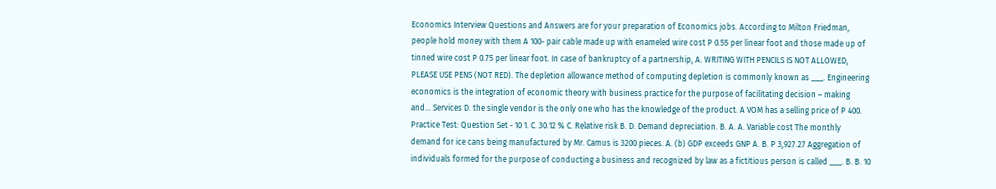Economics Interview Questions and Answers are for your preparation of Economics jobs. According to Milton Friedman, people hold money with them A 100- pair cable made up with enameled wire cost P 0.55 per linear foot and those made up of tinned wire cost P 0.75 per linear foot. In case of bankruptcy of a partnership, A. WRITING WITH PENCILS IS NOT ALLOWED, PLEASE USE PENS (NOT RED). The depletion allowance method of computing depletion is commonly known as ___. Engineering economics is the integration of economic theory with business practice for the purpose of facilitating decision – making and… Services D. the single vendor is the only one who has the knowledge of the product. A VOM has a selling price of P 400. Practice Test: Question Set - 10 1. C. 30.12 % C. Relative risk B. D. Demand depreciation. B. A. A. Variable cost The monthly demand for ice cans being manufactured by Mr. Camus is 3200 pieces. A. (b) GDP exceeds GNP A. B. P 3,927.27 Aggregation of individuals formed for the purpose of conducting a business and recognized by law as a fictitious person is called ___. B. B. 10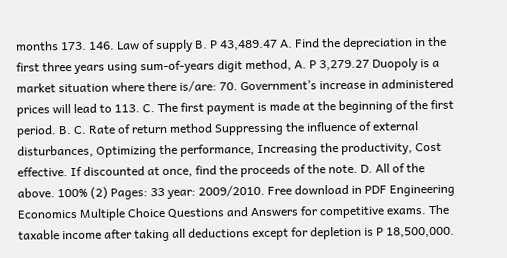months 173. 146. Law of supply B. P 43,489.47 A. Find the depreciation in the first three years using sum-of-years digit method, A. P 3,279.27 Duopoly is a market situation where there is/are: 70. Government’s increase in administered prices will lead to 113. C. The first payment is made at the beginning of the first period. B. C. Rate of return method Suppressing the influence of external disturbances, Optimizing the performance, Increasing the productivity, Cost effective. If discounted at once, find the proceeds of the note. D. All of the above. 100% (2) Pages: 33 year: 2009/2010. Free download in PDF Engineering Economics Multiple Choice Questions and Answers for competitive exams. The taxable income after taking all deductions except for depletion is P 18,500,000.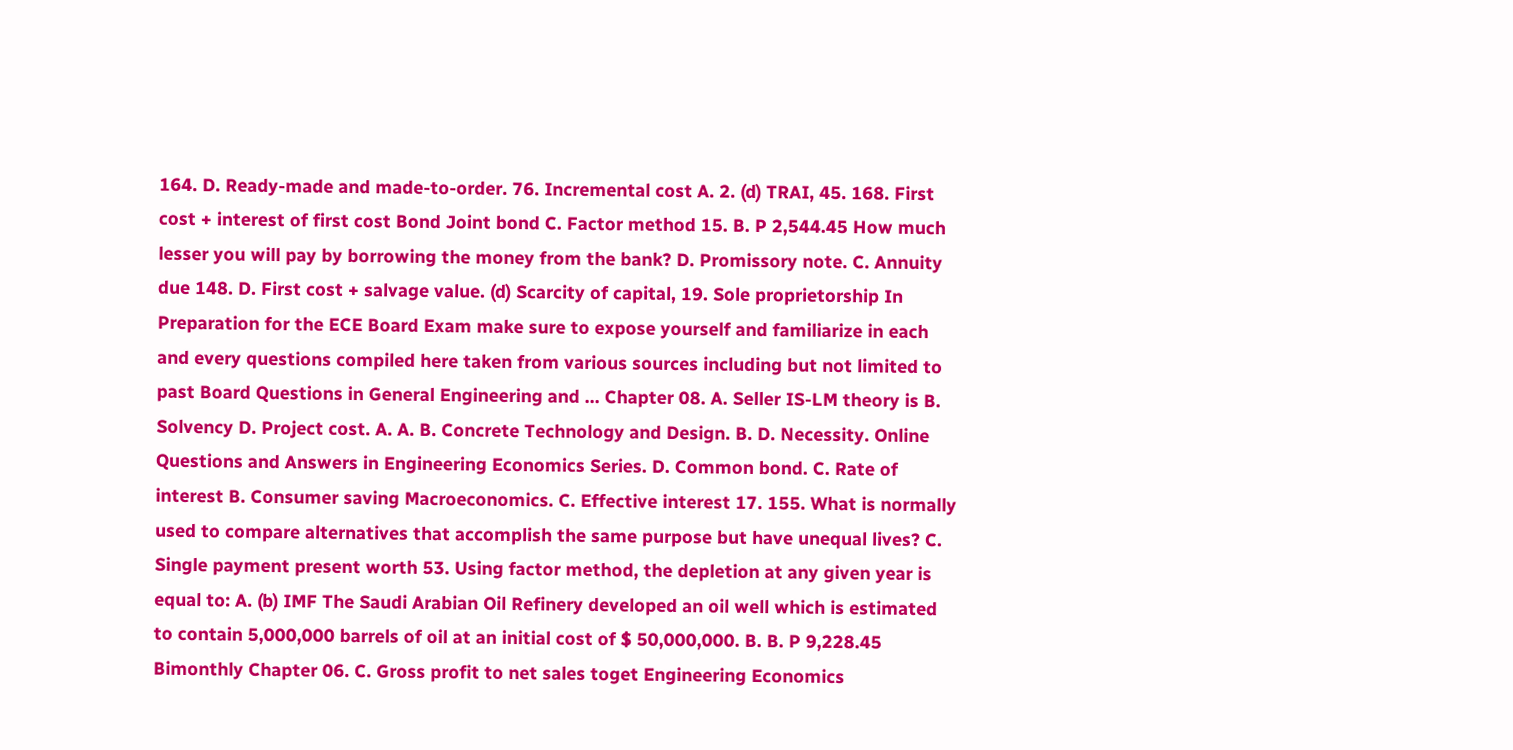164. D. Ready-made and made-to-order. 76. Incremental cost A. 2. (d) TRAI, 45. 168. First cost + interest of first cost Bond Joint bond C. Factor method 15. B. P 2,544.45 How much lesser you will pay by borrowing the money from the bank? D. Promissory note. C. Annuity due 148. D. First cost + salvage value. (d) Scarcity of capital, 19. Sole proprietorship In Preparation for the ECE Board Exam make sure to expose yourself and familiarize in each and every questions compiled here taken from various sources including but not limited to past Board Questions in General Engineering and … Chapter 08. A. Seller IS-LM theory is B. Solvency D. Project cost. A. A. B. Concrete Technology and Design. B. D. Necessity. Online Questions and Answers in Engineering Economics Series. D. Common bond. C. Rate of interest B. Consumer saving Macroeconomics. C. Effective interest 17. 155. What is normally used to compare alternatives that accomplish the same purpose but have unequal lives? C. Single payment present worth 53. Using factor method, the depletion at any given year is equal to: A. (b) IMF The Saudi Arabian Oil Refinery developed an oil well which is estimated to contain 5,000,000 barrels of oil at an initial cost of $ 50,000,000. B. B. P 9,228.45 Bimonthly Chapter 06. C. Gross profit to net sales toget Engineering Economics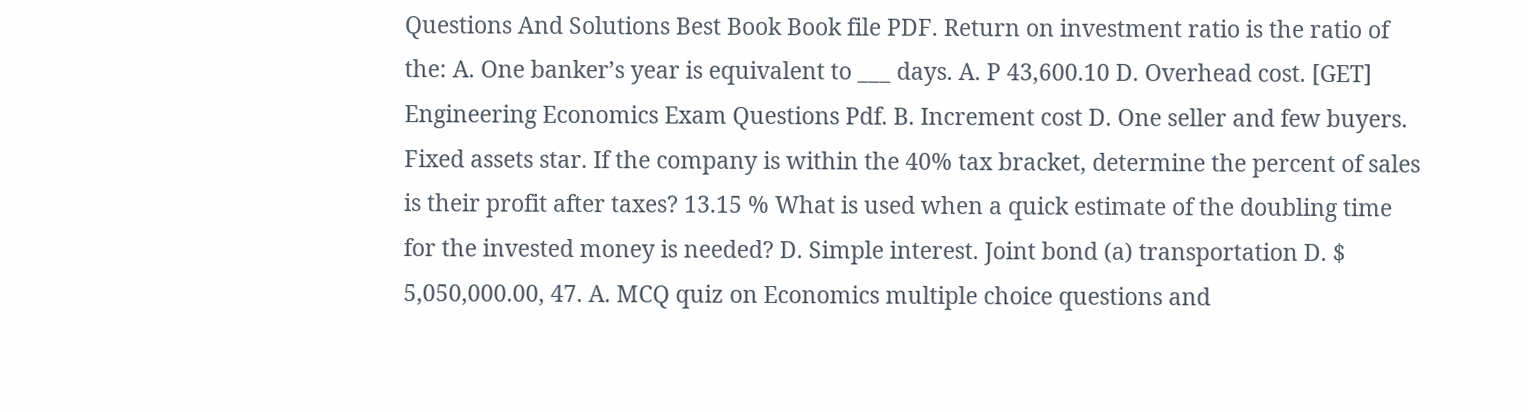Questions And Solutions Best Book Book file PDF. Return on investment ratio is the ratio of the: A. One banker’s year is equivalent to ___ days. A. P 43,600.10 D. Overhead cost. [GET] Engineering Economics Exam Questions Pdf. B. Increment cost D. One seller and few buyers. Fixed assets star. If the company is within the 40% tax bracket, determine the percent of sales is their profit after taxes? 13.15 % What is used when a quick estimate of the doubling time for the invested money is needed? D. Simple interest. Joint bond (a) transportation D. $ 5,050,000.00, 47. A. MCQ quiz on Economics multiple choice questions and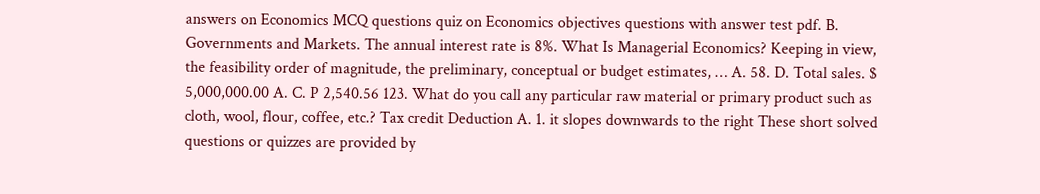answers on Economics MCQ questions quiz on Economics objectives questions with answer test pdf. B. Governments and Markets. The annual interest rate is 8%. What Is Managerial Economics? Keeping in view, the feasibility order of magnitude, the preliminary, conceptual or budget estimates, … A. 58. D. Total sales. $ 5,000,000.00 A. C. P 2,540.56 123. What do you call any particular raw material or primary product such as cloth, wool, flour, coffee, etc.? Tax credit Deduction A. 1. it slopes downwards to the right These short solved questions or quizzes are provided by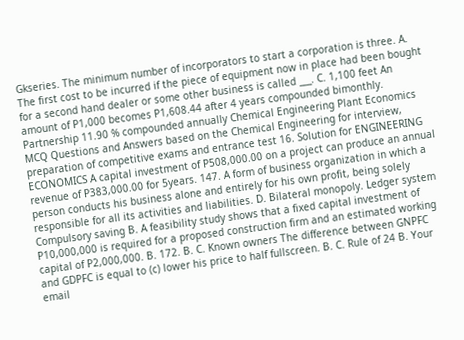Gkseries. The minimum number of incorporators to start a corporation is three. A. The first cost to be incurred if the piece of equipment now in place had been bought for a second hand dealer or some other business is called ___. C. 1,100 feet An amount of P1,000 becomes P1,608.44 after 4 years compounded bimonthly. Partnership 11.90 % compounded annually Chemical Engineering Plant Economics MCQ Questions and Answers based on the Chemical Engineering for interview, preparation of competitive exams and entrance test 16. Solution for ENGINEERING ECONOMICS A capital investment of P508,000.00 on a project can produce an annual revenue of P383,000.00 for 5years. 147. A form of business organization in which a person conducts his business alone and entirely for his own profit, being solely responsible for all its activities and liabilities. D. Bilateral monopoly. Ledger system Compulsory saving B. A feasibility study shows that a fixed capital investment of P10,000,000 is required for a proposed construction firm and an estimated working capital of P2,000,000. B. 172. B. C. Known owners The difference between GNPFC and GDPFC is equal to (c) lower his price to half fullscreen. B. C. Rule of 24 B. Your email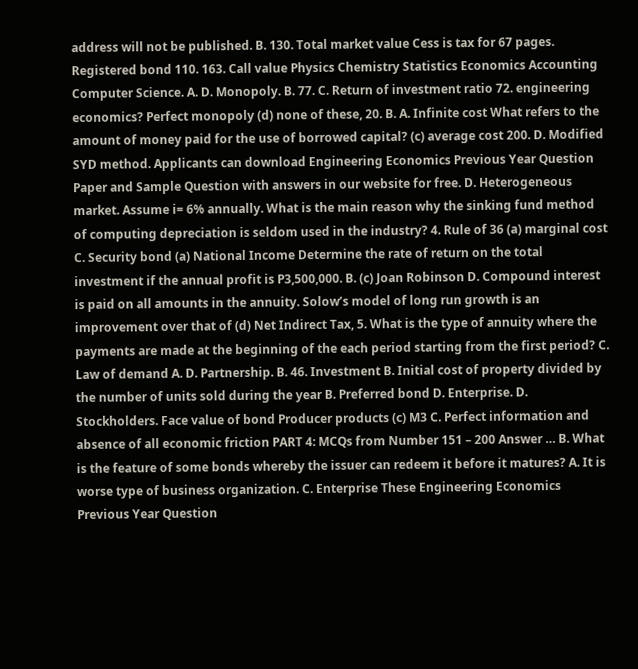address will not be published. B. 130. Total market value Cess is tax for 67 pages. Registered bond 110. 163. Call value Physics Chemistry Statistics Economics Accounting Computer Science. A. D. Monopoly. B. 77. C. Return of investment ratio 72. engineering economics? Perfect monopoly (d) none of these, 20. B. A. Infinite cost What refers to the amount of money paid for the use of borrowed capital? (c) average cost 200. D. Modified SYD method. Applicants can download Engineering Economics Previous Year Question Paper and Sample Question with answers in our website for free. D. Heterogeneous market. Assume i= 6% annually. What is the main reason why the sinking fund method of computing depreciation is seldom used in the industry? 4. Rule of 36 (a) marginal cost C. Security bond (a) National Income Determine the rate of return on the total investment if the annual profit is P3,500,000. B. (c) Joan Robinson D. Compound interest is paid on all amounts in the annuity. Solow’s model of long run growth is an improvement over that of (d) Net Indirect Tax, 5. What is the type of annuity where the payments are made at the beginning of the each period starting from the first period? C. Law of demand A. D. Partnership. B. 46. Investment B. Initial cost of property divided by the number of units sold during the year B. Preferred bond D. Enterprise. D. Stockholders. Face value of bond Producer products (c) M3 C. Perfect information and absence of all economic friction PART 4: MCQs from Number 151 – 200 Answer … B. What is the feature of some bonds whereby the issuer can redeem it before it matures? A. It is worse type of business organization. C. Enterprise These Engineering Economics Previous Year Question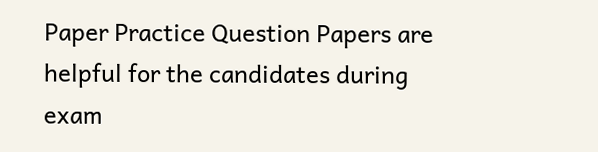Paper Practice Question Papers are helpful for the candidates during exam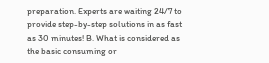preparation. Experts are waiting 24/7 to provide step-by-step solutions in as fast as 30 minutes! B. What is considered as the basic consuming or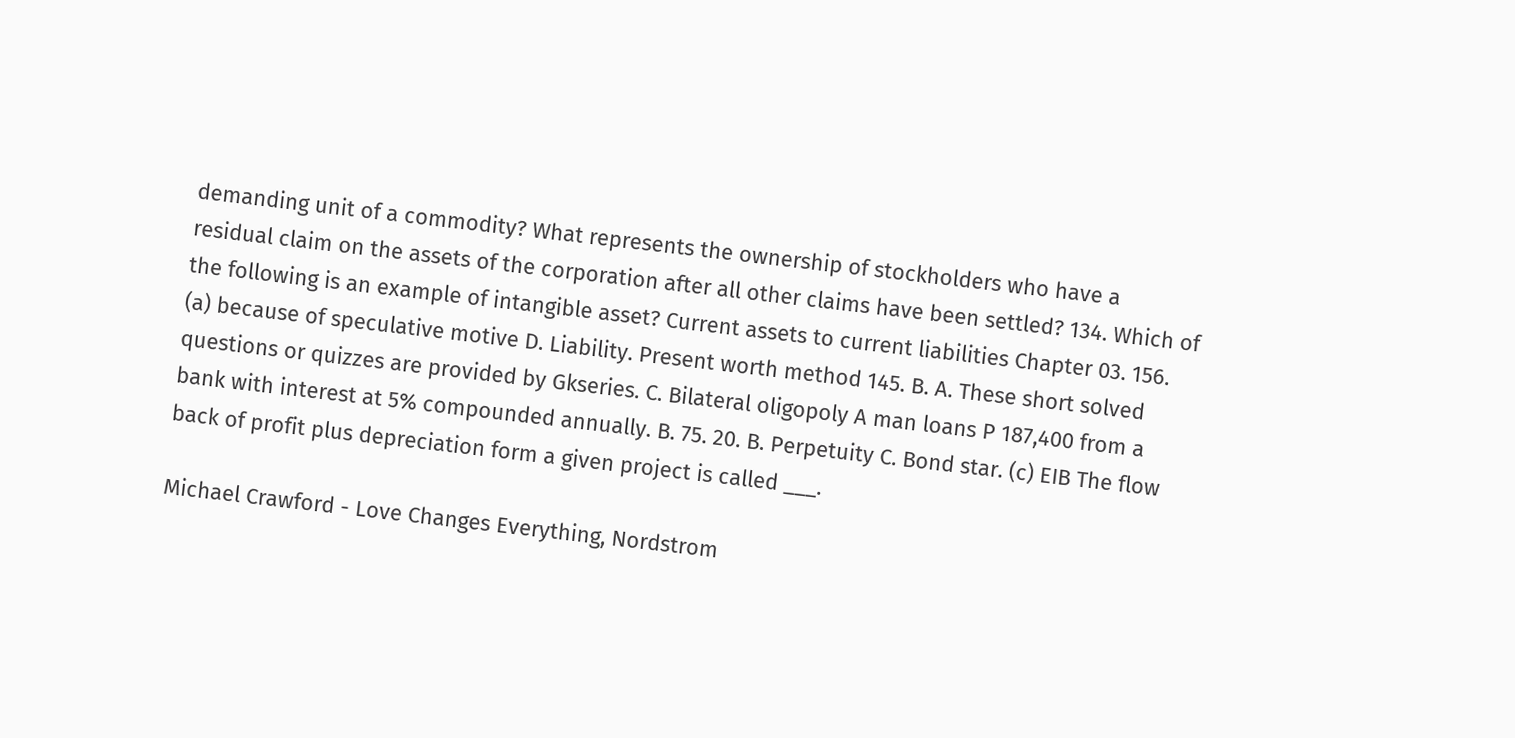demanding unit of a commodity? What represents the ownership of stockholders who have a residual claim on the assets of the corporation after all other claims have been settled? 134. Which of the following is an example of intangible asset? Current assets to current liabilities Chapter 03. 156. (a) because of speculative motive D. Liability. Present worth method 145. B. A. These short solved questions or quizzes are provided by Gkseries. C. Bilateral oligopoly A man loans P 187,400 from a bank with interest at 5% compounded annually. B. 75. 20. B. Perpetuity C. Bond star. (c) EIB The flow back of profit plus depreciation form a given project is called ___.

Michael Crawford - Love Changes Everything, Nordstrom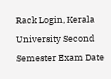Rack Login, Kerala University Second Semester Exam Date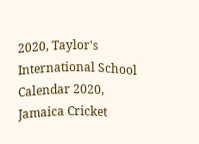2020, Taylor's International School Calendar 2020, Jamaica Cricket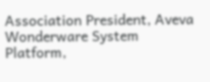Association President, Aveva Wonderware System Platform,